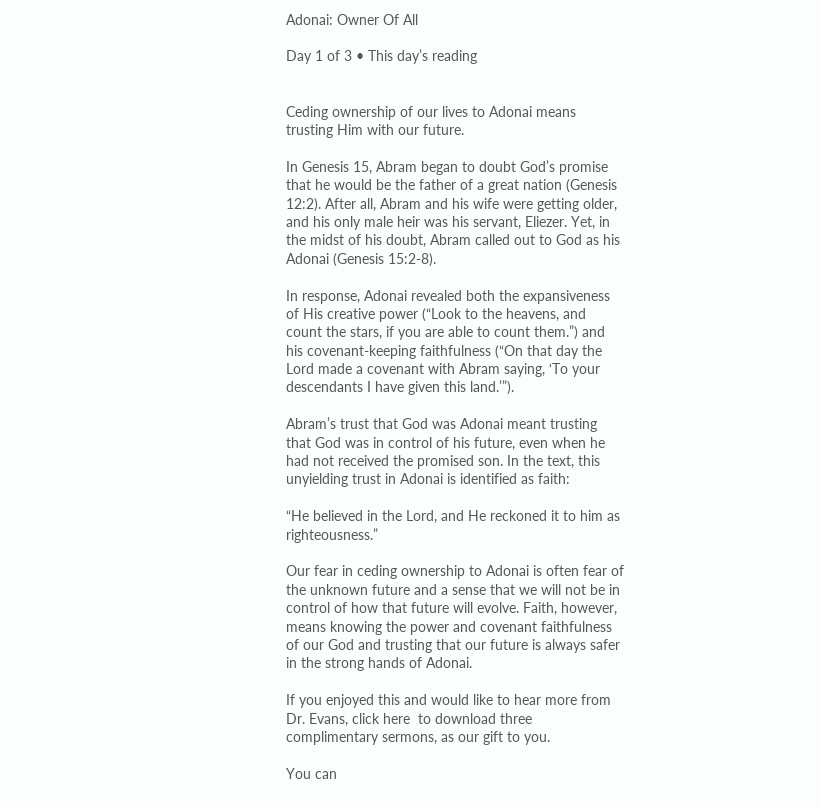Adonai: Owner Of All

Day 1 of 3 • This day’s reading


Ceding ownership of our lives to Adonai means trusting Him with our future.

In Genesis 15, Abram began to doubt God’s promise that he would be the father of a great nation (Genesis 12:2). After all, Abram and his wife were getting older, and his only male heir was his servant, Eliezer. Yet, in the midst of his doubt, Abram called out to God as his Adonai (Genesis 15:2-8).

In response, Adonai revealed both the expansiveness of His creative power (“Look to the heavens, and count the stars, if you are able to count them.”) and his covenant-keeping faithfulness (“On that day the Lord made a covenant with Abram saying, ‘To your descendants I have given this land.’”).

Abram’s trust that God was Adonai meant trusting that God was in control of his future, even when he had not received the promised son. In the text, this unyielding trust in Adonai is identified as faith:

“He believed in the Lord, and He reckoned it to him as righteousness.”

Our fear in ceding ownership to Adonai is often fear of the unknown future and a sense that we will not be in control of how that future will evolve. Faith, however, means knowing the power and covenant faithfulness of our God and trusting that our future is always safer in the strong hands of Adonai.

If you enjoyed this and would like to hear more from Dr. Evans, click here  to download three complimentary sermons, as our gift to you.

You can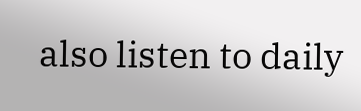also listen to daily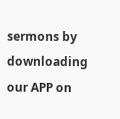sermons by downloading our APP on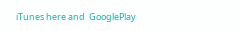iTunes here and  GooglePlay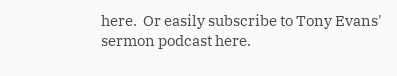here.  Or easily subscribe to Tony Evans' sermon podcast here.